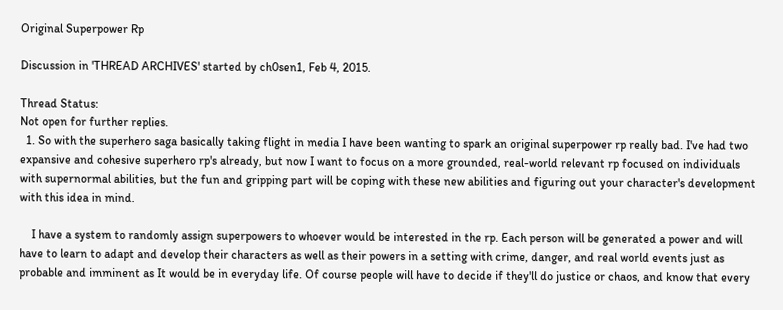Original Superpower Rp

Discussion in 'THREAD ARCHIVES' started by ch0sen1, Feb 4, 2015.

Thread Status:
Not open for further replies.
  1. So with the superhero saga basically taking flight in media I have been wanting to spark an original superpower rp really bad. I've had two expansive and cohesive superhero rp's already, but now I want to focus on a more grounded, real-world relevant rp focused on individuals with supernormal abilities, but the fun and gripping part will be coping with these new abilities and figuring out your character's development with this idea in mind.

    I have a system to randomly assign superpowers to whoever would be interested in the rp. Each person will be generated a power and will have to learn to adapt and develop their characters as well as their powers in a setting with crime, danger, and real world events just as probable and imminent as It would be in everyday life. Of course people will have to decide if they'll do justice or chaos, and know that every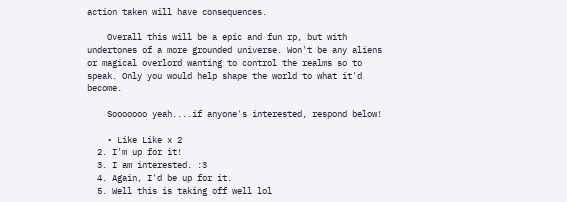action taken will have consequences.

    Overall this will be a epic and fun rp, but with undertones of a more grounded universe. Won't be any aliens or magical overlord wanting to control the realms so to speak. Only you would help shape the world to what it'd become.

    Sooooooo yeah....if anyone's interested, respond below!

    • Like Like x 2
  2. I'm up for it!
  3. I am interested. :3
  4. Again, I'd be up for it.
  5. Well this is taking off well lol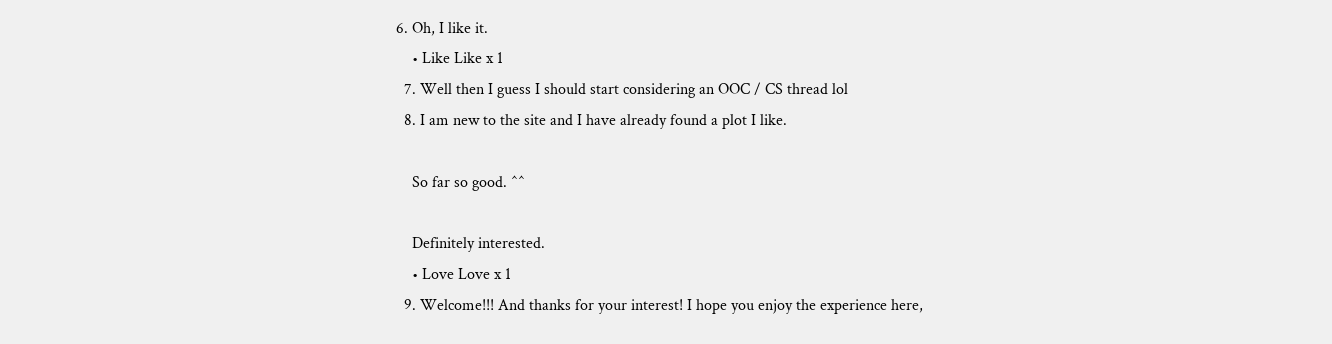6. Oh, I like it.
    • Like Like x 1
  7. Well then I guess I should start considering an OOC / CS thread lol
  8. I am new to the site and I have already found a plot I like.

    So far so good. ^^

    Definitely interested.
    • Love Love x 1
  9. Welcome!!! And thanks for your interest! I hope you enjoy the experience here,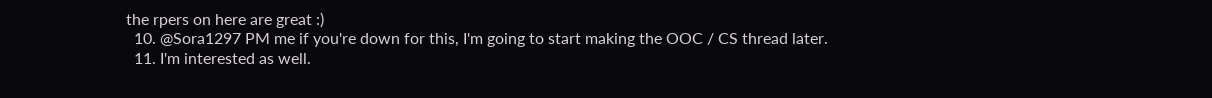the rpers on here are great :)
  10. @Sora1297 PM me if you're down for this, I'm going to start making the OOC / CS thread later.
  11. I'm interested as well.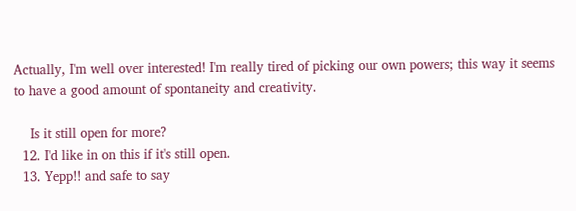Actually, I'm well over interested! I'm really tired of picking our own powers; this way it seems to have a good amount of spontaneity and creativity.

    Is it still open for more?
  12. I'd like in on this if it's still open.
  13. Yepp!! and safe to say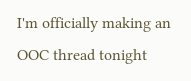I'm officially making an OOC thread tonight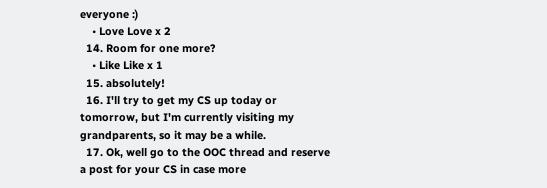everyone :)
    • Love Love x 2
  14. Room for one more?
    • Like Like x 1
  15. absolutely!
  16. I'll try to get my CS up today or tomorrow, but I'm currently visiting my grandparents, so it may be a while.
  17. Ok, well go to the OOC thread and reserve a post for your CS in case more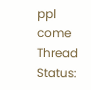ppl come
Thread Status: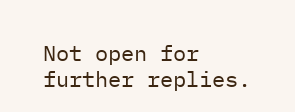Not open for further replies.